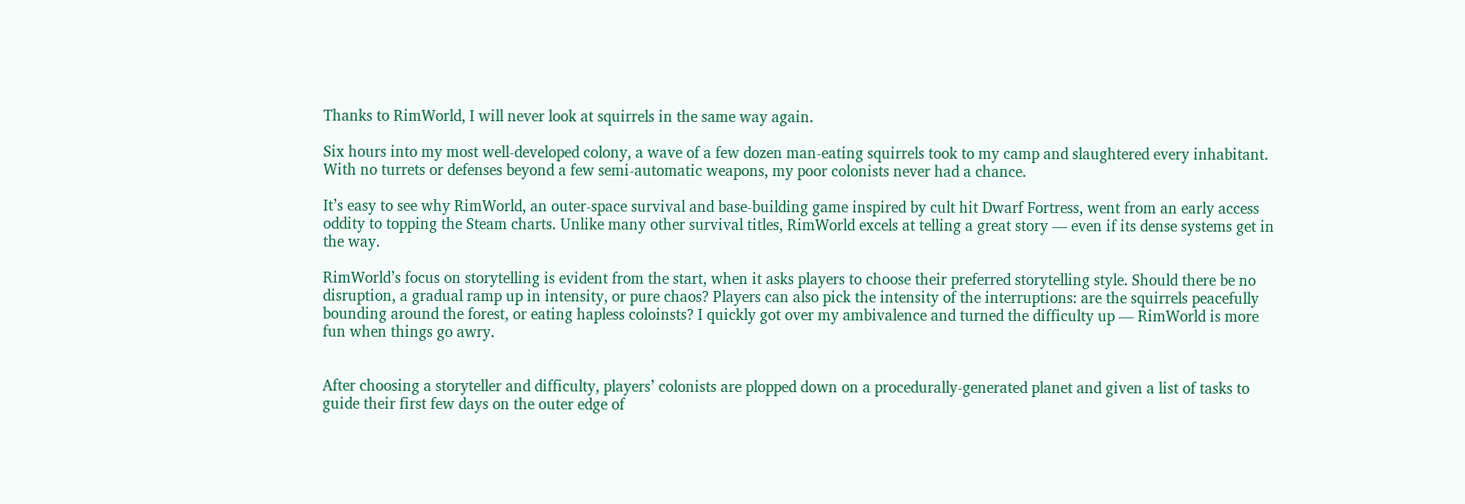Thanks to RimWorld, I will never look at squirrels in the same way again.

Six hours into my most well-developed colony, a wave of a few dozen man-eating squirrels took to my camp and slaughtered every inhabitant. With no turrets or defenses beyond a few semi-automatic weapons, my poor colonists never had a chance.

It’s easy to see why RimWorld, an outer-space survival and base-building game inspired by cult hit Dwarf Fortress, went from an early access oddity to topping the Steam charts. Unlike many other survival titles, RimWorld excels at telling a great story — even if its dense systems get in the way.

RimWorld’s focus on storytelling is evident from the start, when it asks players to choose their preferred storytelling style. Should there be no disruption, a gradual ramp up in intensity, or pure chaos? Players can also pick the intensity of the interruptions: are the squirrels peacefully bounding around the forest, or eating hapless coloinsts? I quickly got over my ambivalence and turned the difficulty up — RimWorld is more fun when things go awry.


After choosing a storyteller and difficulty, players’ colonists are plopped down on a procedurally-generated planet and given a list of tasks to guide their first few days on the outer edge of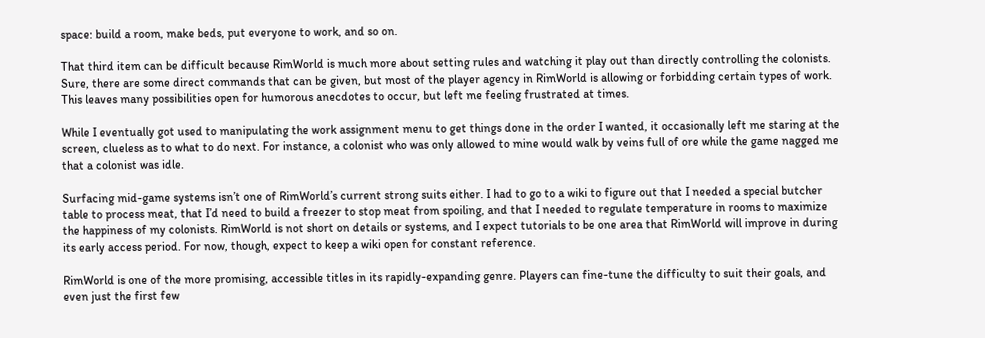space: build a room, make beds, put everyone to work, and so on.

That third item can be difficult because RimWorld is much more about setting rules and watching it play out than directly controlling the colonists. Sure, there are some direct commands that can be given, but most of the player agency in RimWorld is allowing or forbidding certain types of work. This leaves many possibilities open for humorous anecdotes to occur, but left me feeling frustrated at times.

While I eventually got used to manipulating the work assignment menu to get things done in the order I wanted, it occasionally left me staring at the screen, clueless as to what to do next. For instance, a colonist who was only allowed to mine would walk by veins full of ore while the game nagged me that a colonist was idle.

Surfacing mid-game systems isn’t one of RimWorld’s current strong suits either. I had to go to a wiki to figure out that I needed a special butcher table to process meat, that I’d need to build a freezer to stop meat from spoiling, and that I needed to regulate temperature in rooms to maximize the happiness of my colonists. RimWorld is not short on details or systems, and I expect tutorials to be one area that RimWorld will improve in during its early access period. For now, though, expect to keep a wiki open for constant reference.

RimWorld is one of the more promising, accessible titles in its rapidly-expanding genre. Players can fine-tune the difficulty to suit their goals, and even just the first few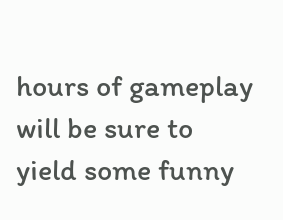hours of gameplay will be sure to yield some funny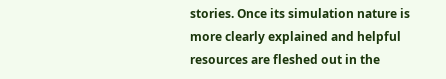stories. Once its simulation nature is more clearly explained and helpful resources are fleshed out in the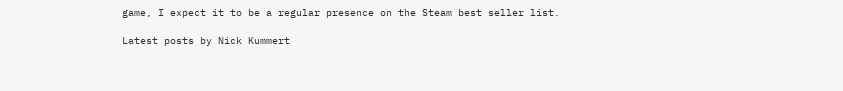game, I expect it to be a regular presence on the Steam best seller list.

Latest posts by Nick Kummert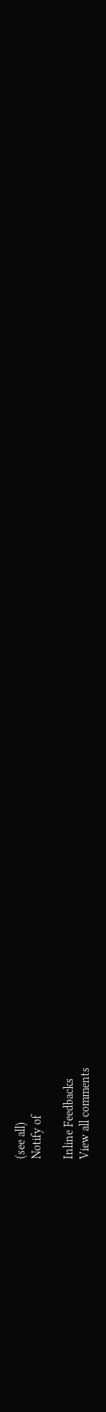(see all)
Notify of

Inline Feedbacks
View all comments